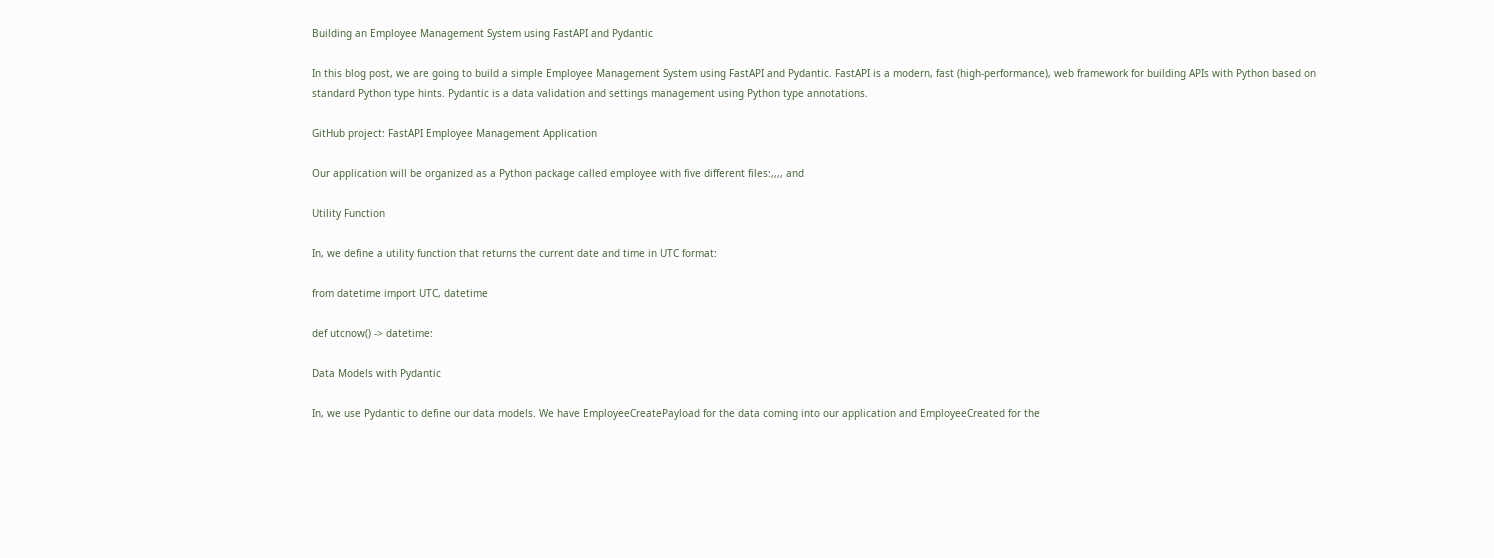Building an Employee Management System using FastAPI and Pydantic

In this blog post, we are going to build a simple Employee Management System using FastAPI and Pydantic. FastAPI is a modern, fast (high-performance), web framework for building APIs with Python based on standard Python type hints. Pydantic is a data validation and settings management using Python type annotations.

GitHub project: FastAPI Employee Management Application

Our application will be organized as a Python package called employee with five different files:,,,, and

Utility Function

In, we define a utility function that returns the current date and time in UTC format:

from datetime import UTC, datetime

def utcnow() -> datetime:

Data Models with Pydantic

In, we use Pydantic to define our data models. We have EmployeeCreatePayload for the data coming into our application and EmployeeCreated for the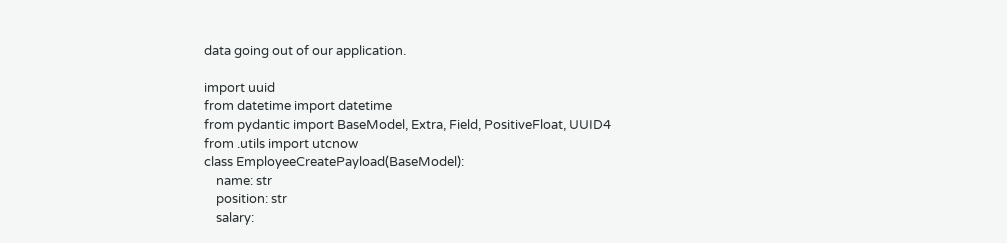data going out of our application.

import uuid
from datetime import datetime
from pydantic import BaseModel, Extra, Field, PositiveFloat, UUID4
from .utils import utcnow
class EmployeeCreatePayload(BaseModel):
    name: str
    position: str
    salary: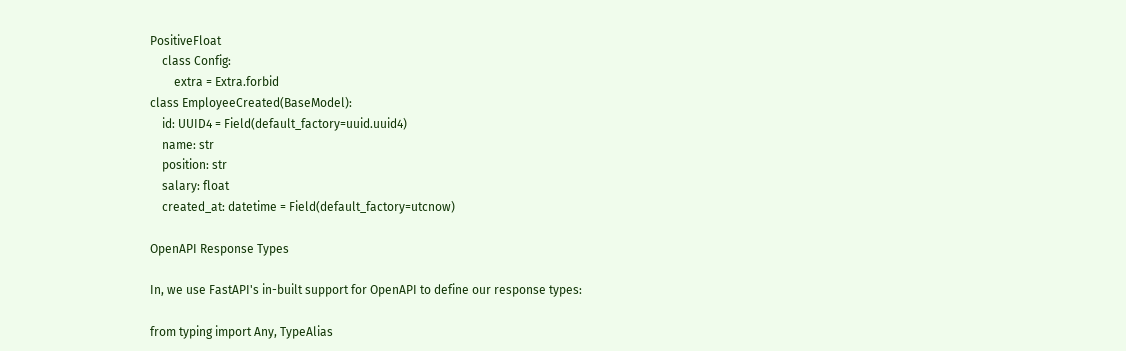PositiveFloat
    class Config:
        extra = Extra.forbid
class EmployeeCreated(BaseModel):
    id: UUID4 = Field(default_factory=uuid.uuid4)
    name: str
    position: str
    salary: float
    created_at: datetime = Field(default_factory=utcnow)

OpenAPI Response Types

In, we use FastAPI's in-built support for OpenAPI to define our response types:

from typing import Any, TypeAlias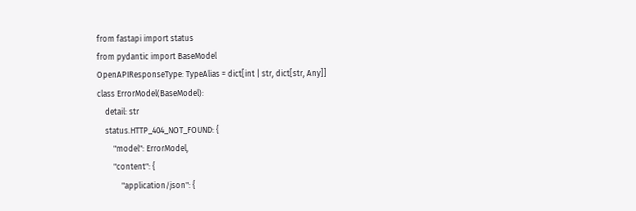from fastapi import status
from pydantic import BaseModel
OpenAPIResponseType: TypeAlias = dict[int | str, dict[str, Any]]
class ErrorModel(BaseModel):
    detail: str
    status.HTTP_404_NOT_FOUND: {
        "model": ErrorModel,
        "content": {
            "application/json": {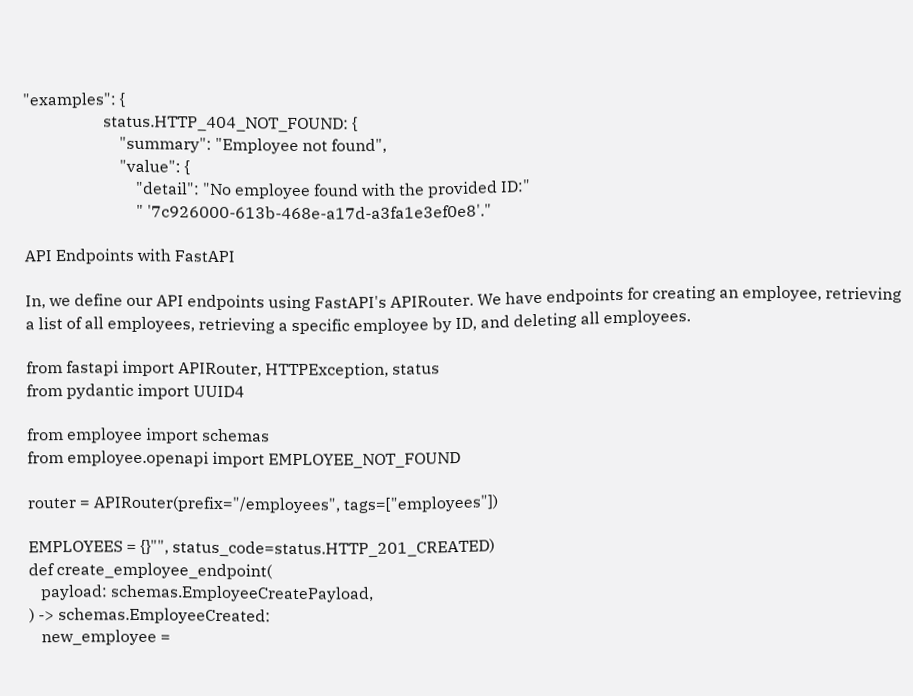"examples": {
                    status.HTTP_404_NOT_FOUND: {
                        "summary": "Employee not found",
                        "value": {
                            "detail": "No employee found with the provided ID:"
                            " '7c926000-613b-468e-a17d-a3fa1e3ef0e8'."

API Endpoints with FastAPI

In, we define our API endpoints using FastAPI's APIRouter. We have endpoints for creating an employee, retrieving a list of all employees, retrieving a specific employee by ID, and deleting all employees.

from fastapi import APIRouter, HTTPException, status
from pydantic import UUID4

from employee import schemas
from employee.openapi import EMPLOYEE_NOT_FOUND

router = APIRouter(prefix="/employees", tags=["employees"])

EMPLOYEES = {}"", status_code=status.HTTP_201_CREATED)
def create_employee_endpoint(
   payload: schemas.EmployeeCreatePayload,
) -> schemas.EmployeeCreated:
   new_employee =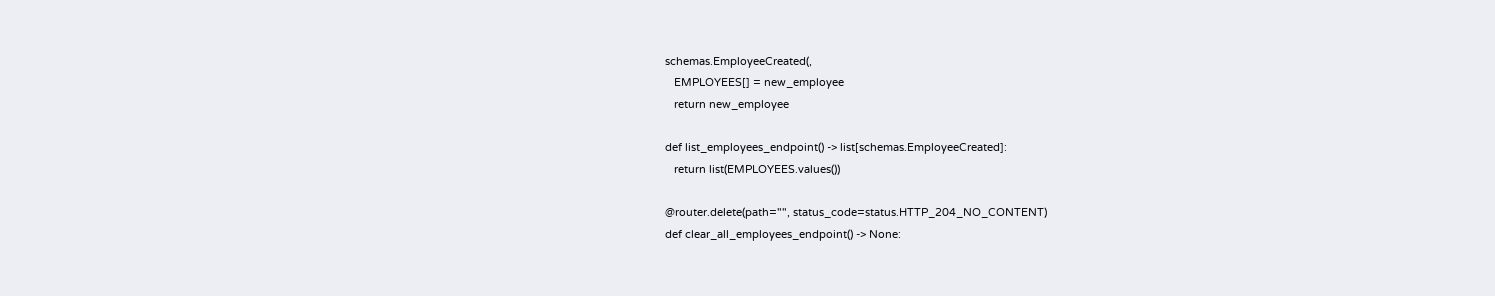schemas.EmployeeCreated(,
   EMPLOYEES[] = new_employee
   return new_employee

def list_employees_endpoint() -> list[schemas.EmployeeCreated]:
   return list(EMPLOYEES.values())

@router.delete(path="", status_code=status.HTTP_204_NO_CONTENT)
def clear_all_employees_endpoint() -> None: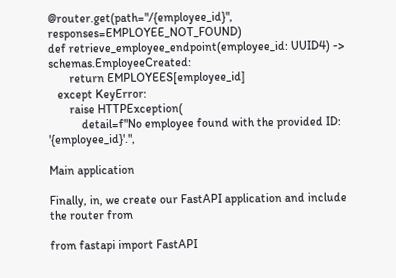@router.get(path="/{employee_id}", responses=EMPLOYEE_NOT_FOUND)
def retrieve_employee_endpoint(employee_id: UUID4) -> schemas.EmployeeCreated:
       return EMPLOYEES[employee_id]
   except KeyError:
       raise HTTPException(
           detail=f"No employee found with the provided ID: '{employee_id}'.",

Main application

Finally, in, we create our FastAPI application and include the router from

from fastapi import FastAPI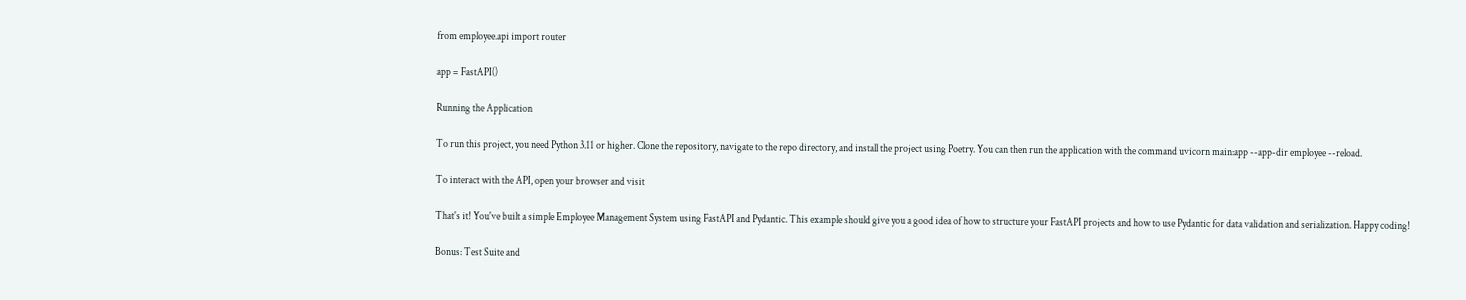from employee.api import router

app = FastAPI()

Running the Application

To run this project, you need Python 3.11 or higher. Clone the repository, navigate to the repo directory, and install the project using Poetry. You can then run the application with the command uvicorn main:app --app-dir employee --reload.

To interact with the API, open your browser and visit

That's it! You've built a simple Employee Management System using FastAPI and Pydantic. This example should give you a good idea of how to structure your FastAPI projects and how to use Pydantic for data validation and serialization. Happy coding!

Bonus: Test Suite and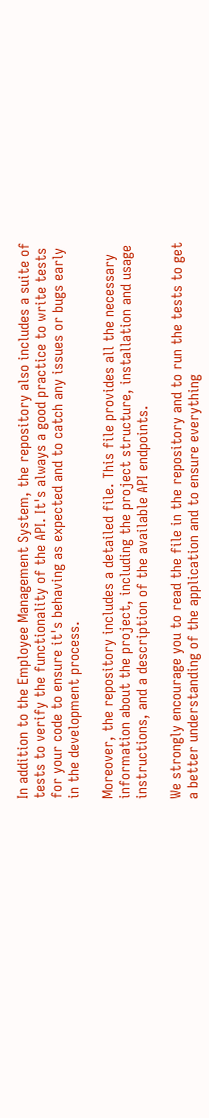In addition to the Employee Management System, the repository also includes a suite of tests to verify the functionality of the API. It's always a good practice to write tests for your code to ensure it's behaving as expected and to catch any issues or bugs early in the development process.

Moreover, the repository includes a detailed file. This file provides all the necessary information about the project, including the project structure, installation and usage instructions, and a description of the available API endpoints.

We strongly encourage you to read the file in the repository and to run the tests to get a better understanding of the application and to ensure everything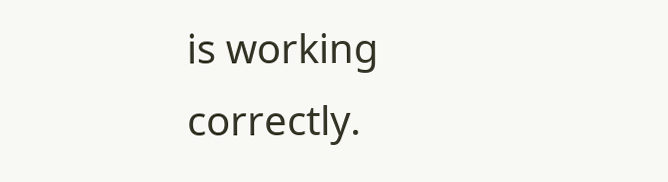is working correctly.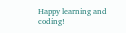Happy learning and coding!